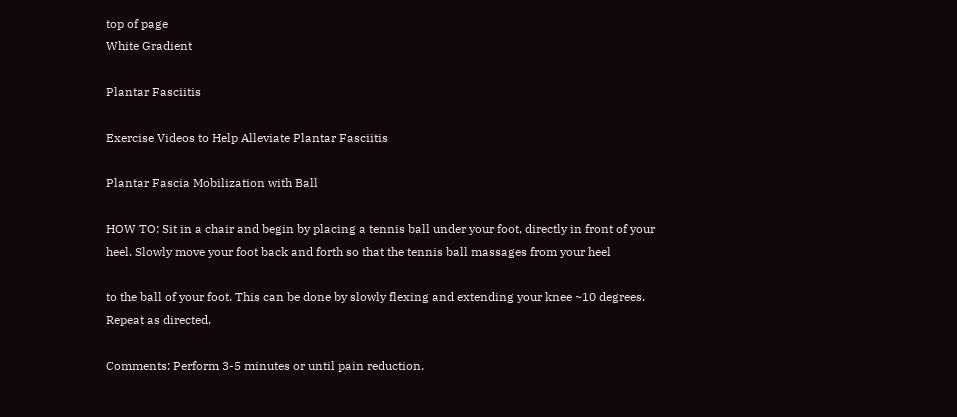top of page
White Gradient

Plantar Fasciitis

Exercise Videos to Help Alleviate Plantar Fasciitis

Plantar Fascia Mobilization with Ball

HOW TO: Sit in a chair and begin by placing a tennis ball under your foot, directly in front of your heel. Slowly move your foot back and forth so that the tennis ball massages from your heel

to the ball of your foot. This can be done by slowly flexing and extending your knee ~10 degrees. Repeat as directed.

Comments: Perform 3-5 minutes or until pain reduction.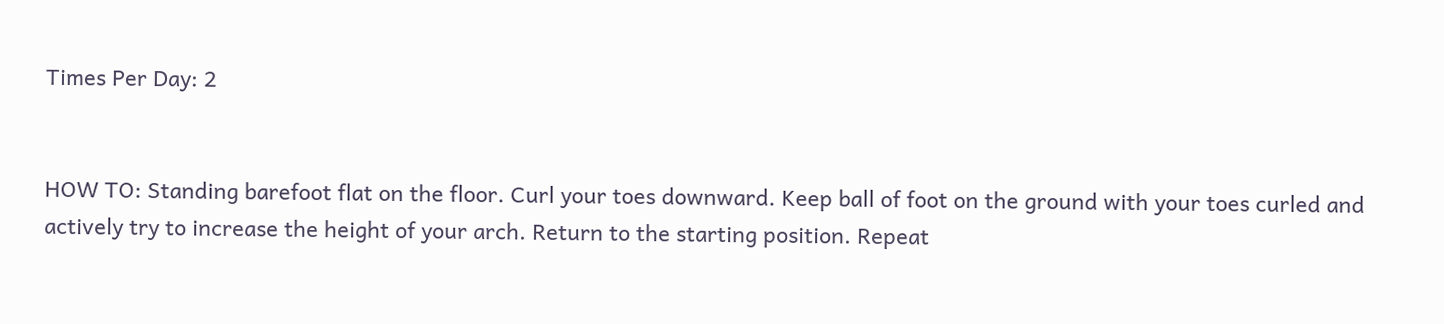Times Per Day: 2


HOW TO: Standing barefoot flat on the floor. Curl your toes downward. Keep ball of foot on the ground with your toes curled and actively try to increase the height of your arch. Return to the starting position. Repeat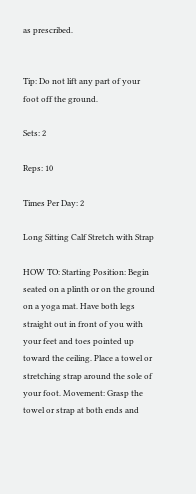as prescribed.


Tip: Do not lift any part of your foot off the ground.

Sets: 2

Reps: 10

Times Per Day: 2

Long Sitting Calf Stretch with Strap

HOW TO: Starting Position: Begin seated on a plinth or on the ground on a yoga mat. Have both legs straight out in front of you with your feet and toes pointed up toward the ceiling. Place a towel or stretching strap around the sole of your foot. Movement: Grasp the towel or strap at both ends and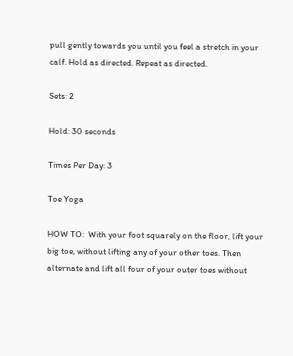pull gently towards you until you feel a stretch in your calf. Hold as directed. Repeat as directed.

Sets: 2

Hold: 30 seconds

Times Per Day: 3

Toe Yoga

HOW TO:  With your foot squarely on the floor, lift your big toe, without lifting any of your other toes. Then alternate and lift all four of your outer toes without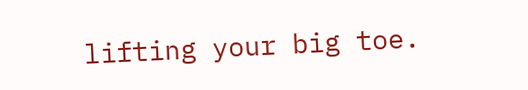lifting your big toe.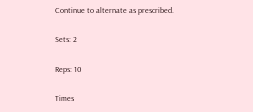Continue to alternate as prescribed.

Sets: 2

Reps: 10

Times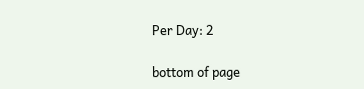Per Day: 2

bottom of page